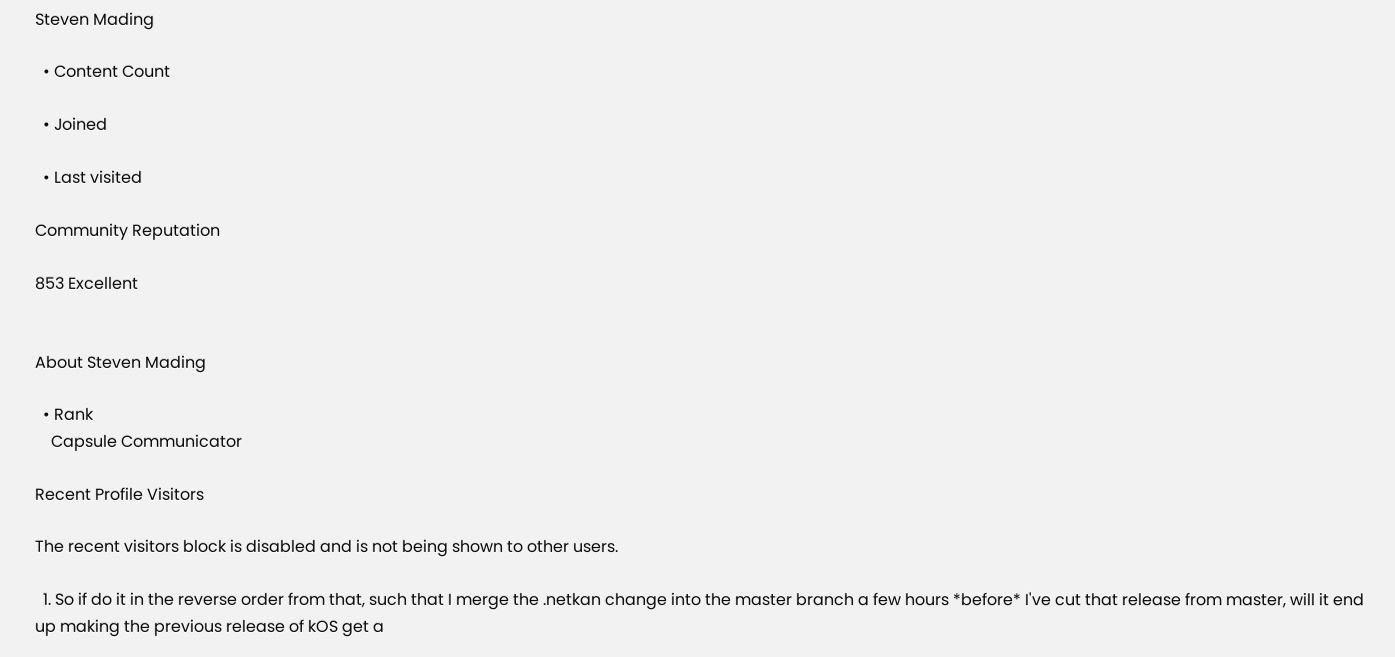Steven Mading

  • Content Count

  • Joined

  • Last visited

Community Reputation

853 Excellent


About Steven Mading

  • Rank
    Capsule Communicator

Recent Profile Visitors

The recent visitors block is disabled and is not being shown to other users.

  1. So if do it in the reverse order from that, such that I merge the .netkan change into the master branch a few hours *before* I've cut that release from master, will it end up making the previous release of kOS get a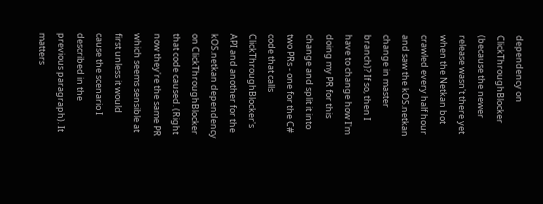dependency on ClickThroughBlocker (because the newer release wasn't there yet when the Netkan bot crawled every half hour and saw the kOS.netkan change in master branch)? If so, then I have to change how I'm doing my PR for this change and split it into two PRs - one for the C# code that calls ClickThroughBlocker's API and another for the kOS.netkan dependency on ClickThroughBlocker that code caused. (Right now they're the same PR which seems sensible at first unless it would cause the scenario I described in the previous paragraph). It matters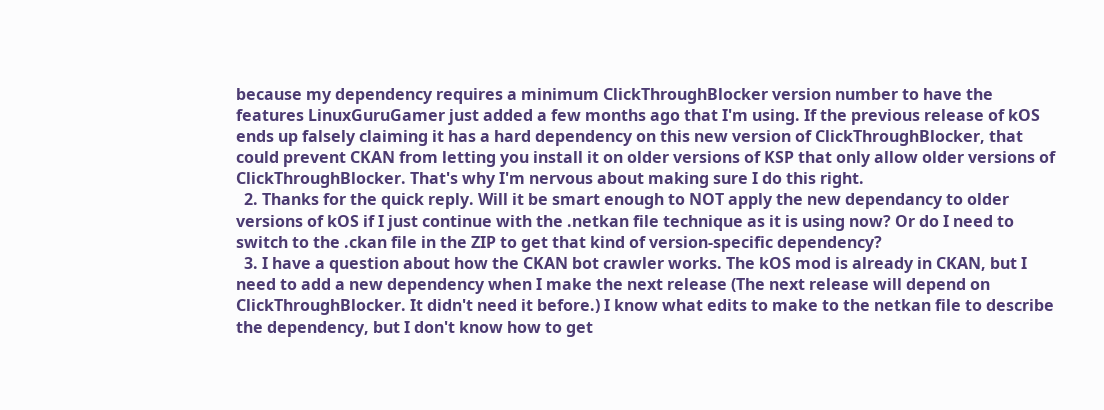because my dependency requires a minimum ClickThroughBlocker version number to have the features LinuxGuruGamer just added a few months ago that I'm using. If the previous release of kOS ends up falsely claiming it has a hard dependency on this new version of ClickThroughBlocker, that could prevent CKAN from letting you install it on older versions of KSP that only allow older versions of ClickThroughBlocker. That's why I'm nervous about making sure I do this right.
  2. Thanks for the quick reply. Will it be smart enough to NOT apply the new dependancy to older versions of kOS if I just continue with the .netkan file technique as it is using now? Or do I need to switch to the .ckan file in the ZIP to get that kind of version-specific dependency?
  3. I have a question about how the CKAN bot crawler works. The kOS mod is already in CKAN, but I need to add a new dependency when I make the next release (The next release will depend on ClickThroughBlocker. It didn't need it before.) I know what edits to make to the netkan file to describe the dependency, but I don't know how to get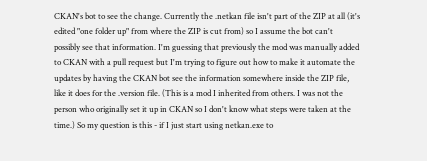CKAN's bot to see the change. Currently the .netkan file isn't part of the ZIP at all (it's edited "one folder up" from where the ZIP is cut from) so I assume the bot can't possibly see that information. I'm guessing that previously the mod was manually added to CKAN with a pull request but I'm trying to figure out how to make it automate the updates by having the CKAN bot see the information somewhere inside the ZIP file, like it does for the .version file. (This is a mod I inherited from others. I was not the person who originally set it up in CKAN so I don't know what steps were taken at the time.) So my question is this - if I just start using netkan.exe to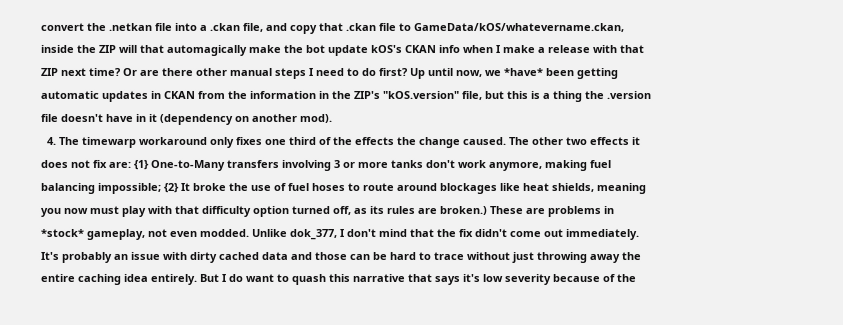convert the .netkan file into a .ckan file, and copy that .ckan file to GameData/kOS/whatevername.ckan, inside the ZIP will that automagically make the bot update kOS's CKAN info when I make a release with that ZIP next time? Or are there other manual steps I need to do first? Up until now, we *have* been getting automatic updates in CKAN from the information in the ZIP's "kOS.version" file, but this is a thing the .version file doesn't have in it (dependency on another mod).
  4. The timewarp workaround only fixes one third of the effects the change caused. The other two effects it does not fix are: {1} One-to-Many transfers involving 3 or more tanks don't work anymore, making fuel balancing impossible; {2} It broke the use of fuel hoses to route around blockages like heat shields, meaning you now must play with that difficulty option turned off, as its rules are broken.) These are problems in *stock* gameplay, not even modded. Unlike dok_377, I don't mind that the fix didn't come out immediately. It's probably an issue with dirty cached data and those can be hard to trace without just throwing away the entire caching idea entirely. But I do want to quash this narrative that says it's low severity because of the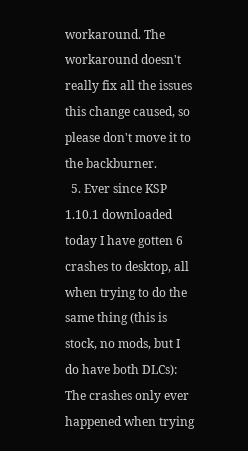workaround. The workaround doesn't really fix all the issues this change caused, so please don't move it to the backburner.
  5. Ever since KSP 1.10.1 downloaded today I have gotten 6 crashes to desktop, all when trying to do the same thing (this is stock, no mods, but I do have both DLCs): The crashes only ever happened when trying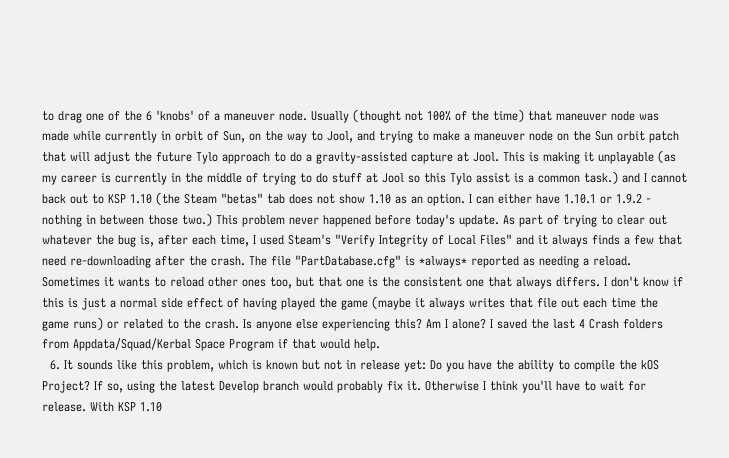to drag one of the 6 'knobs' of a maneuver node. Usually (thought not 100% of the time) that maneuver node was made while currently in orbit of Sun, on the way to Jool, and trying to make a maneuver node on the Sun orbit patch that will adjust the future Tylo approach to do a gravity-assisted capture at Jool. This is making it unplayable (as my career is currently in the middle of trying to do stuff at Jool so this Tylo assist is a common task.) and I cannot back out to KSP 1.10 (the Steam "betas" tab does not show 1.10 as an option. I can either have 1.10.1 or 1.9.2 - nothing in between those two.) This problem never happened before today's update. As part of trying to clear out whatever the bug is, after each time, I used Steam's "Verify Integrity of Local Files" and it always finds a few that need re-downloading after the crash. The file "PartDatabase.cfg" is *always* reported as needing a reload. Sometimes it wants to reload other ones too, but that one is the consistent one that always differs. I don't know if this is just a normal side effect of having played the game (maybe it always writes that file out each time the game runs) or related to the crash. Is anyone else experiencing this? Am I alone? I saved the last 4 Crash folders from Appdata/Squad/Kerbal Space Program if that would help.
  6. It sounds like this problem, which is known but not in release yet: Do you have the ability to compile the kOS Project? If so, using the latest Develop branch would probably fix it. Otherwise I think you'll have to wait for release. With KSP 1.10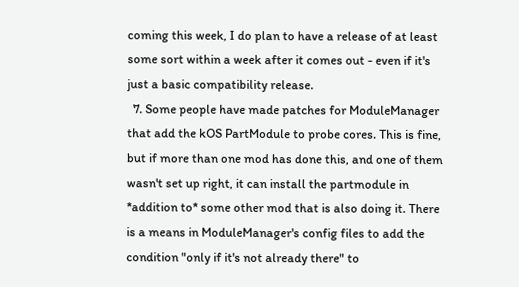coming this week, I do plan to have a release of at least some sort within a week after it comes out - even if it's just a basic compatibility release.
  7. Some people have made patches for ModuleManager that add the kOS PartModule to probe cores. This is fine, but if more than one mod has done this, and one of them wasn't set up right, it can install the partmodule in *addition to* some other mod that is also doing it. There is a means in ModuleManager's config files to add the condition "only if it's not already there" to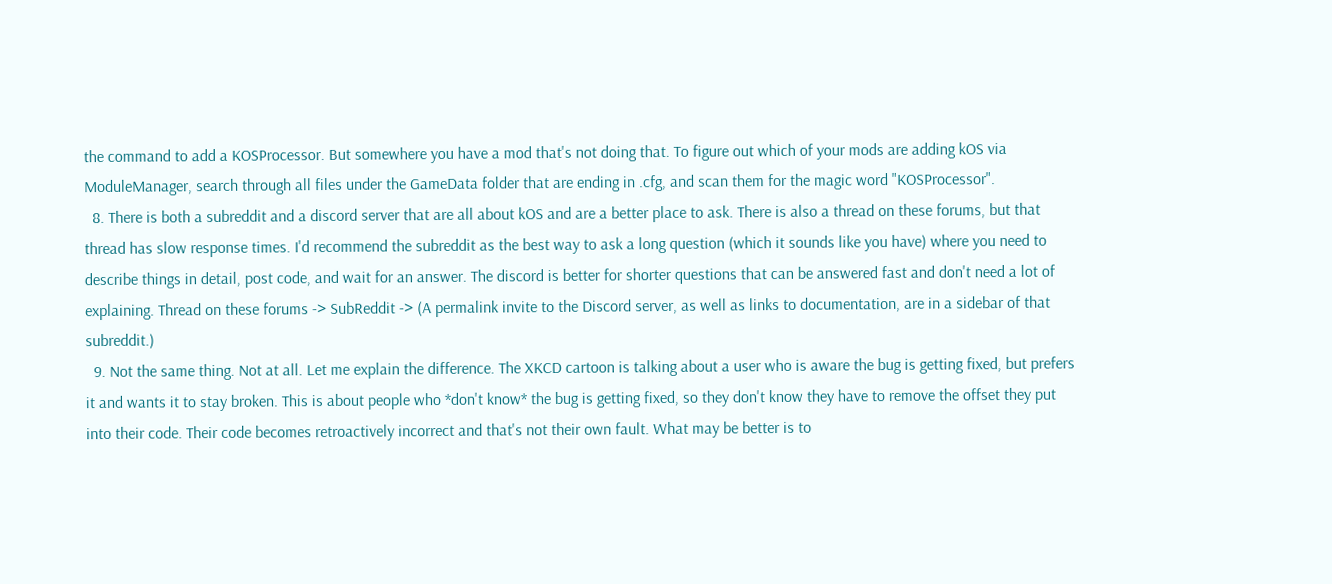the command to add a KOSProcessor. But somewhere you have a mod that's not doing that. To figure out which of your mods are adding kOS via ModuleManager, search through all files under the GameData folder that are ending in .cfg, and scan them for the magic word "KOSProcessor".
  8. There is both a subreddit and a discord server that are all about kOS and are a better place to ask. There is also a thread on these forums, but that thread has slow response times. I'd recommend the subreddit as the best way to ask a long question (which it sounds like you have) where you need to describe things in detail, post code, and wait for an answer. The discord is better for shorter questions that can be answered fast and don't need a lot of explaining. Thread on these forums -> SubReddit -> (A permalink invite to the Discord server, as well as links to documentation, are in a sidebar of that subreddit.)
  9. Not the same thing. Not at all. Let me explain the difference. The XKCD cartoon is talking about a user who is aware the bug is getting fixed, but prefers it and wants it to stay broken. This is about people who *don't know* the bug is getting fixed, so they don't know they have to remove the offset they put into their code. Their code becomes retroactively incorrect and that's not their own fault. What may be better is to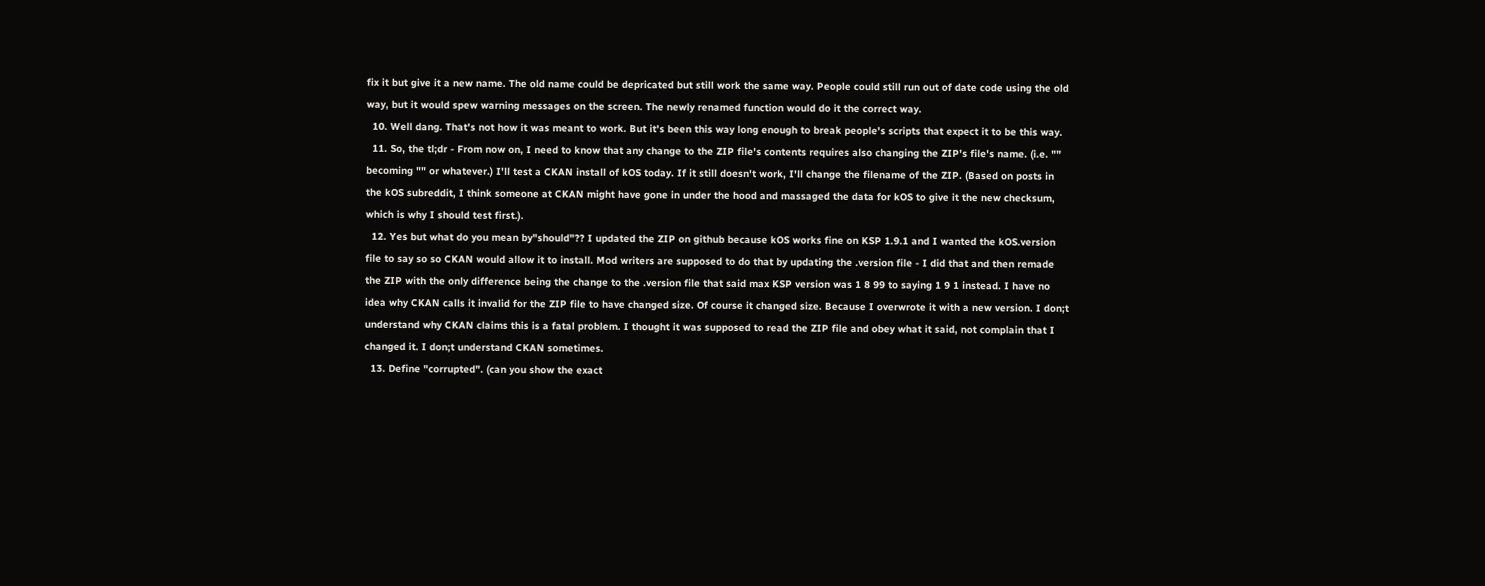fix it but give it a new name. The old name could be depricated but still work the same way. People could still run out of date code using the old way, but it would spew warning messages on the screen. The newly renamed function would do it the correct way.
  10. Well dang. That's not how it was meant to work. But it's been this way long enough to break people's scripts that expect it to be this way.
  11. So, the tl;dr - From now on, I need to know that any change to the ZIP file's contents requires also changing the ZIP's file's name. (i.e. "" becoming "" or whatever.) I'll test a CKAN install of kOS today. If it still doesn't work, I'll change the filename of the ZIP. (Based on posts in the kOS subreddit, I think someone at CKAN might have gone in under the hood and massaged the data for kOS to give it the new checksum, which is why I should test first.).
  12. Yes but what do you mean by"should"?? I updated the ZIP on github because kOS works fine on KSP 1.9.1 and I wanted the kOS.version file to say so so CKAN would allow it to install. Mod writers are supposed to do that by updating the .version file - I did that and then remade the ZIP with the only difference being the change to the .version file that said max KSP version was 1 8 99 to saying 1 9 1 instead. I have no idea why CKAN calls it invalid for the ZIP file to have changed size. Of course it changed size. Because I overwrote it with a new version. I don;t understand why CKAN claims this is a fatal problem. I thought it was supposed to read the ZIP file and obey what it said, not complain that I changed it. I don;t understand CKAN sometimes.
  13. Define "corrupted". (can you show the exact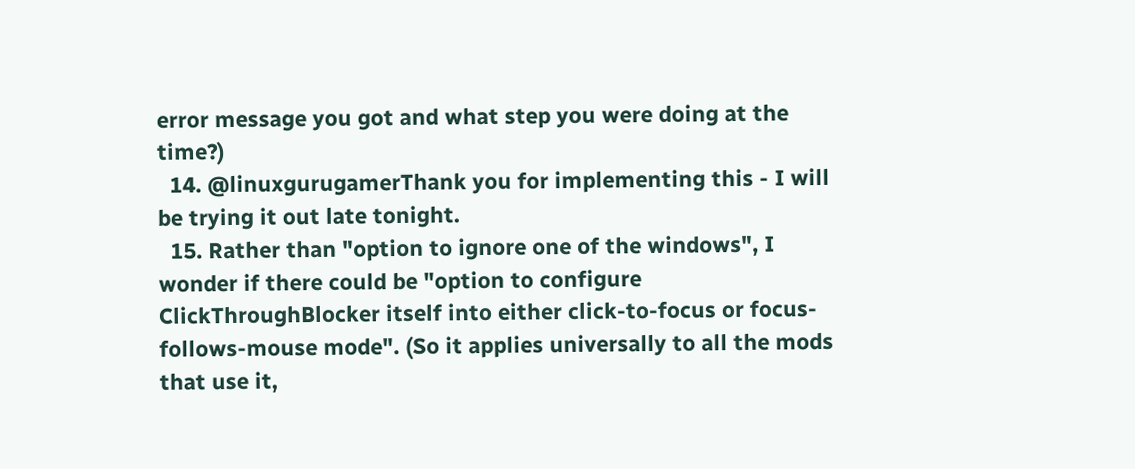error message you got and what step you were doing at the time?)
  14. @linuxgurugamerThank you for implementing this - I will be trying it out late tonight.
  15. Rather than "option to ignore one of the windows", I wonder if there could be "option to configure ClickThroughBlocker itself into either click-to-focus or focus-follows-mouse mode". (So it applies universally to all the mods that use it,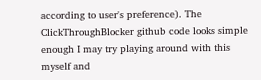according to user's preference). The ClickThroughBlocker github code looks simple enough I may try playing around with this myself and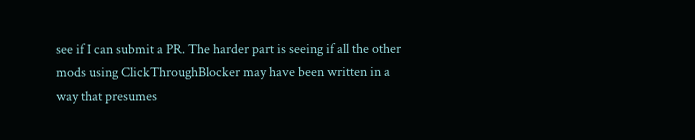see if I can submit a PR. The harder part is seeing if all the other mods using ClickThroughBlocker may have been written in a way that presumes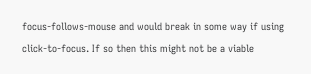focus-follows-mouse and would break in some way if using click-to-focus. If so then this might not be a viable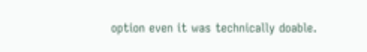option even it was technically doable.